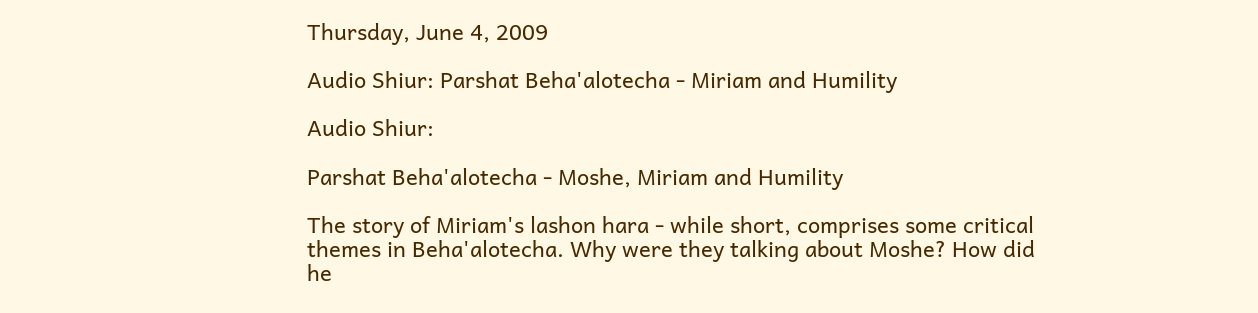Thursday, June 4, 2009

Audio Shiur: Parshat Beha'alotecha - Miriam and Humility

Audio Shiur:

Parshat Beha'alotecha - Moshe, Miriam and Humility

The story of Miriam's lashon hara - while short, comprises some critical themes in Beha'alotecha. Why were they talking about Moshe? How did he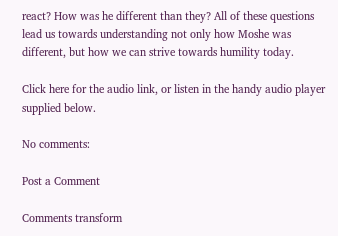react? How was he different than they? All of these questions lead us towards understanding not only how Moshe was different, but how we can strive towards humility today.

Click here for the audio link, or listen in the handy audio player supplied below.

No comments:

Post a Comment

Comments transform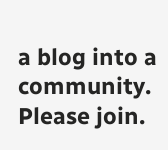a blog into a community. Please join.